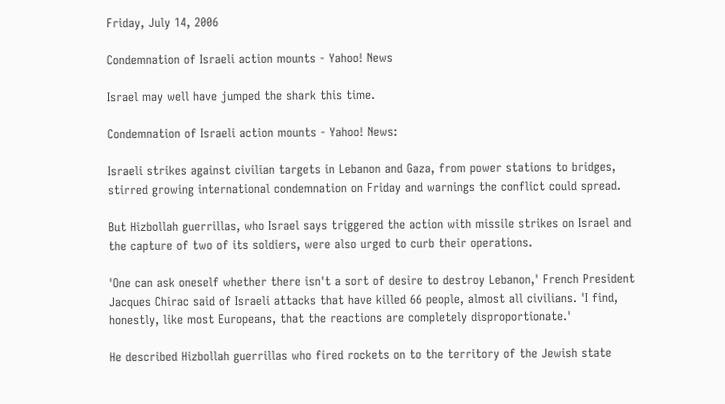Friday, July 14, 2006

Condemnation of Israeli action mounts - Yahoo! News

Israel may well have jumped the shark this time.

Condemnation of Israeli action mounts - Yahoo! News:

Israeli strikes against civilian targets in Lebanon and Gaza, from power stations to bridges, stirred growing international condemnation on Friday and warnings the conflict could spread.

But Hizbollah guerrillas, who Israel says triggered the action with missile strikes on Israel and the capture of two of its soldiers, were also urged to curb their operations.

'One can ask oneself whether there isn't a sort of desire to destroy Lebanon,' French President Jacques Chirac said of Israeli attacks that have killed 66 people, almost all civilians. 'I find, honestly, like most Europeans, that the reactions are completely disproportionate.'

He described Hizbollah guerrillas who fired rockets on to the territory of the Jewish state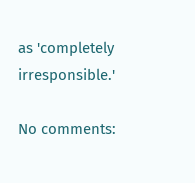as 'completely irresponsible.'

No comments: